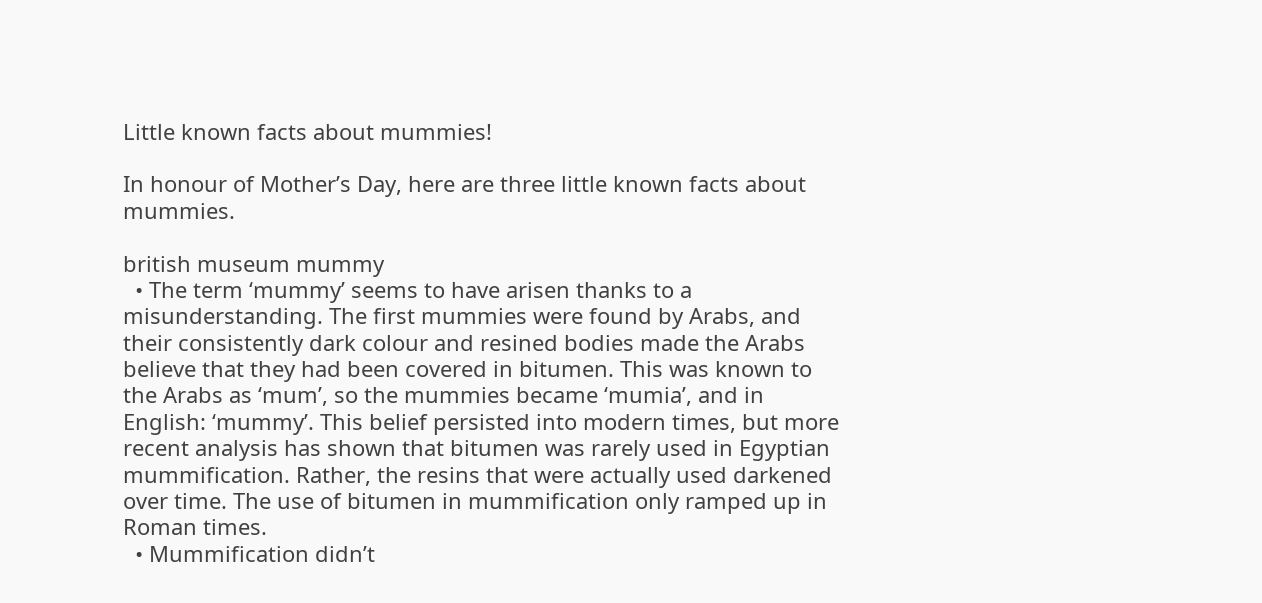Little known facts about mummies!

In honour of Mother’s Day, here are three little known facts about mummies.

british museum mummy
  • The term ‘mummy’ seems to have arisen thanks to a misunderstanding. The first mummies were found by Arabs, and their consistently dark colour and resined bodies made the Arabs believe that they had been covered in bitumen. This was known to the Arabs as ‘mum’, so the mummies became ‘mumia’, and in English: ‘mummy’. This belief persisted into modern times, but more recent analysis has shown that bitumen was rarely used in Egyptian mummification. Rather, the resins that were actually used darkened over time. The use of bitumen in mummification only ramped up in Roman times.
  • Mummification didn’t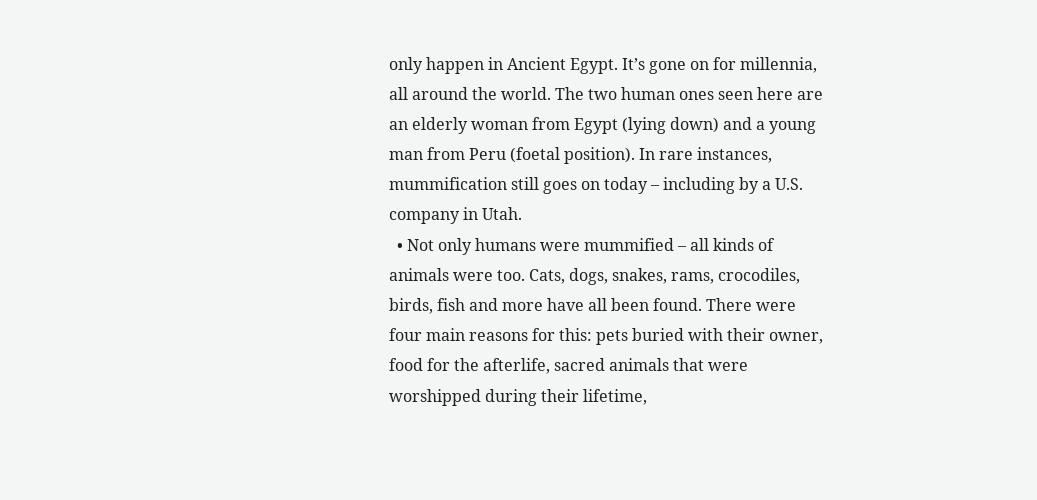only happen in Ancient Egypt. It’s gone on for millennia, all around the world. The two human ones seen here are an elderly woman from Egypt (lying down) and a young man from Peru (foetal position). In rare instances, mummification still goes on today – including by a U.S. company in Utah.
  • Not only humans were mummified – all kinds of animals were too. Cats, dogs, snakes, rams, crocodiles, birds, fish and more have all been found. There were four main reasons for this: pets buried with their owner, food for the afterlife, sacred animals that were worshipped during their lifetime,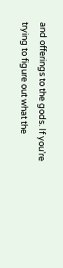and offerings to the gods. If you’re trying to figure out what the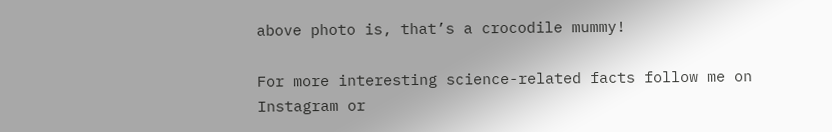above photo is, that’s a crocodile mummy!

For more interesting science-related facts follow me on Instagram or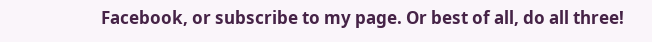Facebook, or subscribe to my page. Or best of all, do all three!